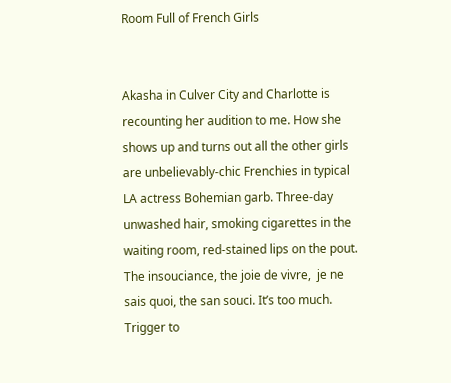Room Full of French Girls


Akasha in Culver City and Charlotte is recounting her audition to me. How she shows up and turns out all the other girls are unbelievably-chic Frenchies in typical LA actress Bohemian garb. Three-day unwashed hair, smoking cigarettes in the waiting room, red-stained lips on the pout. The insouciance, the joie de vivre,  je ne sais quoi, the san souci. It’s too much. Trigger to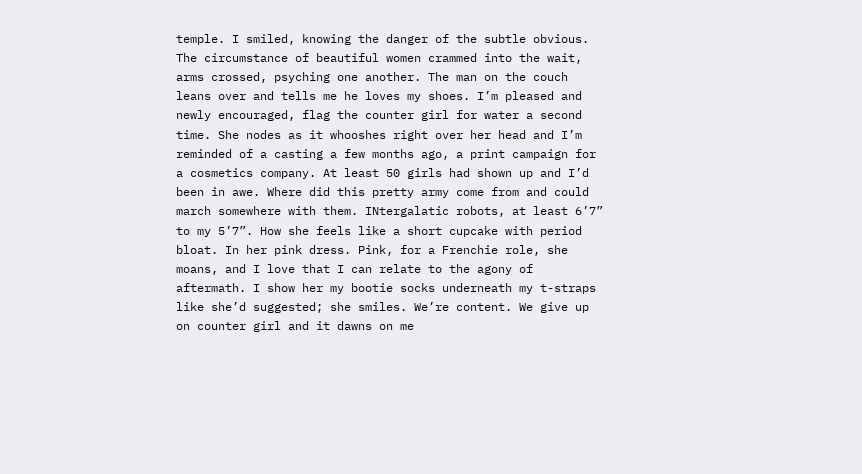temple. I smiled, knowing the danger of the subtle obvious. The circumstance of beautiful women crammed into the wait, arms crossed, psyching one another. The man on the couch leans over and tells me he loves my shoes. I’m pleased and newly encouraged, flag the counter girl for water a second time. She nodes as it whooshes right over her head and I’m reminded of a casting a few months ago, a print campaign for a cosmetics company. At least 50 girls had shown up and I’d been in awe. Where did this pretty army come from and could march somewhere with them. INtergalatic robots, at least 6’7” to my 5’7”. How she feels like a short cupcake with period bloat. In her pink dress. Pink, for a Frenchie role, she moans, and I love that I can relate to the agony of aftermath. I show her my bootie socks underneath my t-straps like she’d suggested; she smiles. We’re content. We give up on counter girl and it dawns on me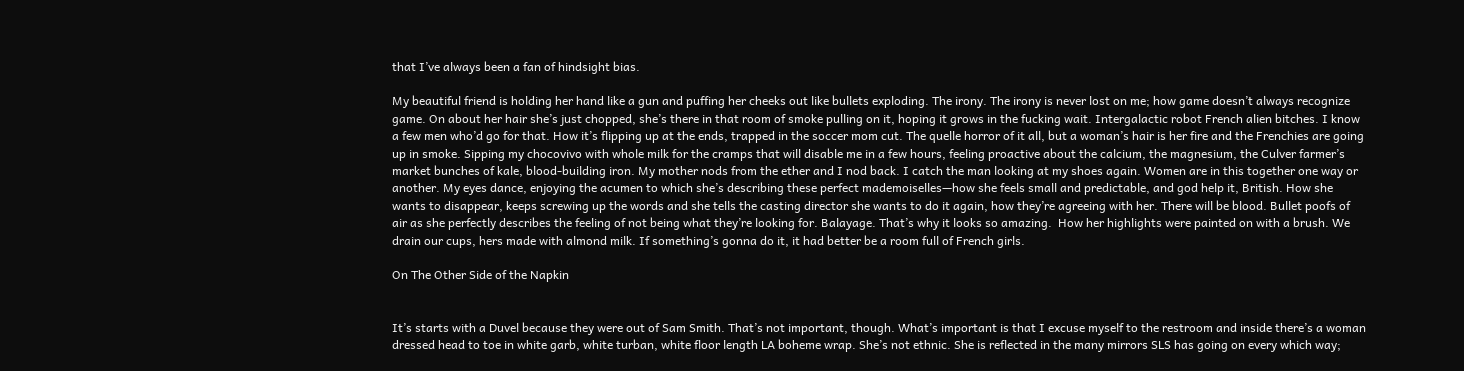that I’ve always been a fan of hindsight bias.

My beautiful friend is holding her hand like a gun and puffing her cheeks out like bullets exploding. The irony. The irony is never lost on me; how game doesn’t always recognize game. On about her hair she’s just chopped, she’s there in that room of smoke pulling on it, hoping it grows in the fucking wait. Intergalactic robot French alien bitches. I know a few men who’d go for that. How it’s flipping up at the ends, trapped in the soccer mom cut. The quelle horror of it all, but a woman’s hair is her fire and the Frenchies are going up in smoke. Sipping my chocovivo with whole milk for the cramps that will disable me in a few hours, feeling proactive about the calcium, the magnesium, the Culver farmer’s market bunches of kale, blood-building iron. My mother nods from the ether and I nod back. I catch the man looking at my shoes again. Women are in this together one way or another. My eyes dance, enjoying the acumen to which she’s describing these perfect mademoiselles—how she feels small and predictable, and god help it, British. How she wants to disappear, keeps screwing up the words and she tells the casting director she wants to do it again, how they’re agreeing with her. There will be blood. Bullet poofs of air as she perfectly describes the feeling of not being what they’re looking for. Balayage. That’s why it looks so amazing.  How her highlights were painted on with a brush. We drain our cups, hers made with almond milk. If something’s gonna do it, it had better be a room full of French girls.

On The Other Side of the Napkin


It’s starts with a Duvel because they were out of Sam Smith. That’s not important, though. What’s important is that I excuse myself to the restroom and inside there’s a woman dressed head to toe in white garb, white turban, white floor length LA boheme wrap. She’s not ethnic. She is reflected in the many mirrors SLS has going on every which way;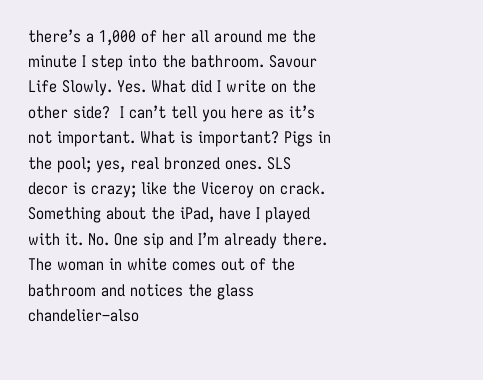there’s a 1,000 of her all around me the minute I step into the bathroom. Savour Life Slowly. Yes. What did I write on the other side?  I can’t tell you here as it’s not important. What is important? Pigs in the pool; yes, real bronzed ones. SLS decor is crazy; like the Viceroy on crack. Something about the iPad, have I played with it. No. One sip and I’m already there. The woman in white comes out of the bathroom and notices the glass chandelier–also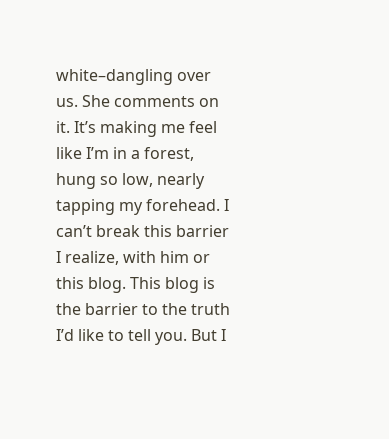white–dangling over us. She comments on it. It’s making me feel like I’m in a forest, hung so low, nearly tapping my forehead. I can’t break this barrier I realize, with him or this blog. This blog is the barrier to the truth I’d like to tell you. But I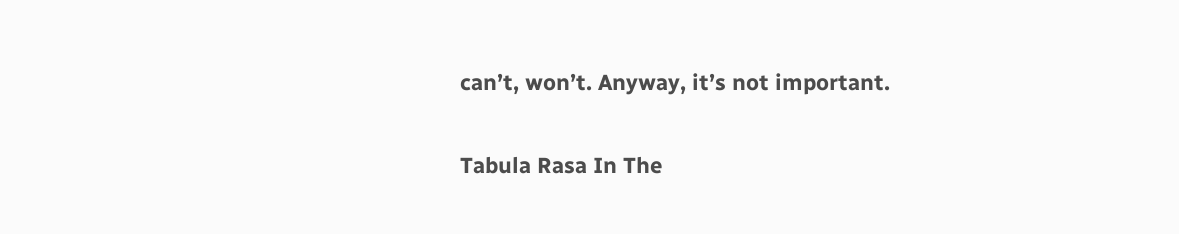can’t, won’t. Anyway, it’s not important.

Tabula Rasa In The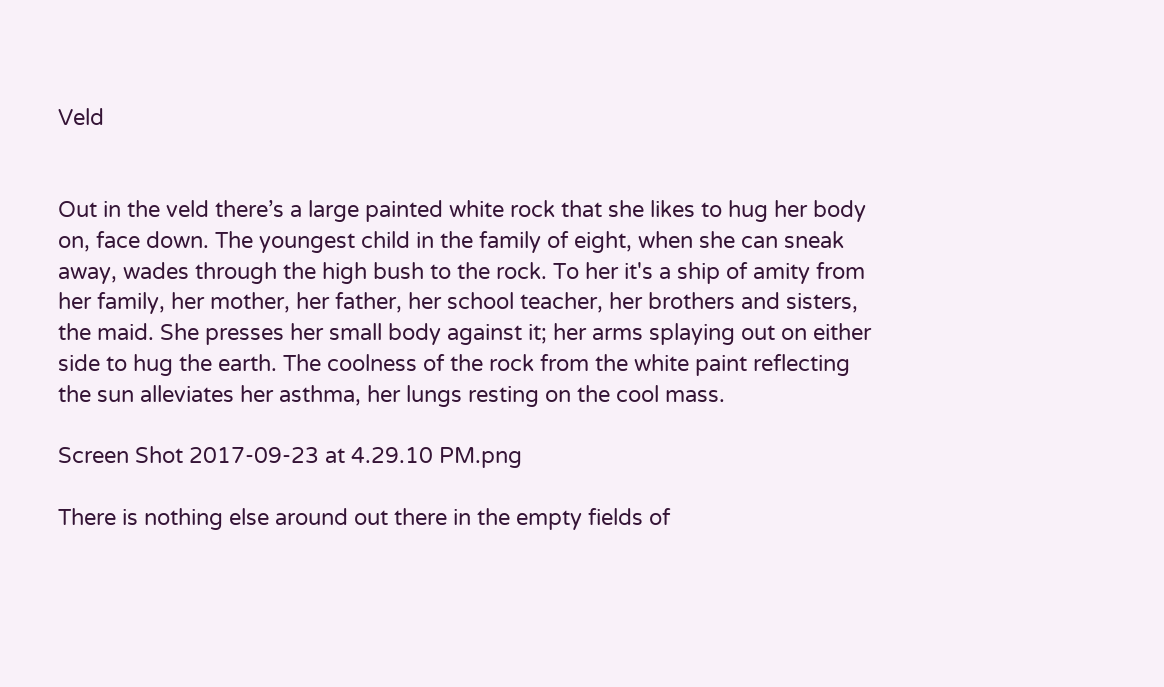Veld


Out in the veld there’s a large painted white rock that she likes to hug her body on, face down. The youngest child in the family of eight, when she can sneak away, wades through the high bush to the rock. To her it's a ship of amity from her family, her mother, her father, her school teacher, her brothers and sisters, the maid. She presses her small body against it; her arms splaying out on either side to hug the earth. The coolness of the rock from the white paint reflecting the sun alleviates her asthma, her lungs resting on the cool mass.

Screen Shot 2017-09-23 at 4.29.10 PM.png

There is nothing else around out there in the empty fields of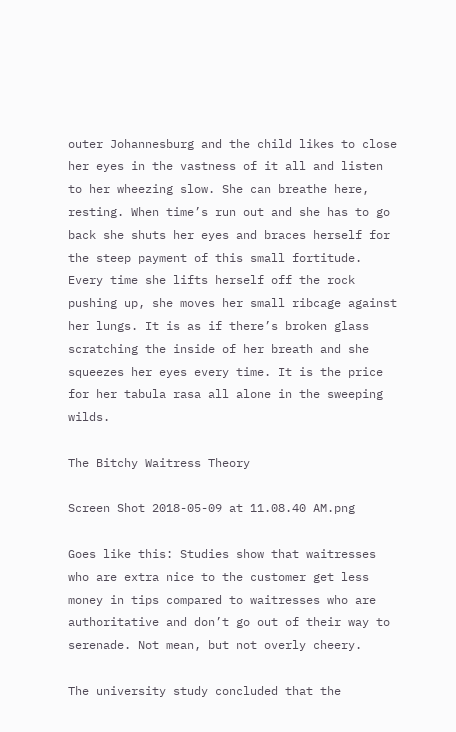outer Johannesburg and the child likes to close her eyes in the vastness of it all and listen to her wheezing slow. She can breathe here, resting. When time’s run out and she has to go back she shuts her eyes and braces herself for the steep payment of this small fortitude. Every time she lifts herself off the rock pushing up, she moves her small ribcage against her lungs. It is as if there’s broken glass scratching the inside of her breath and she squeezes her eyes every time. It is the price for her tabula rasa all alone in the sweeping wilds.

The Bitchy Waitress Theory

Screen Shot 2018-05-09 at 11.08.40 AM.png

Goes like this: Studies show that waitresses who are extra nice to the customer get less money in tips compared to waitresses who are authoritative and don’t go out of their way to serenade. Not mean, but not overly cheery.

The university study concluded that the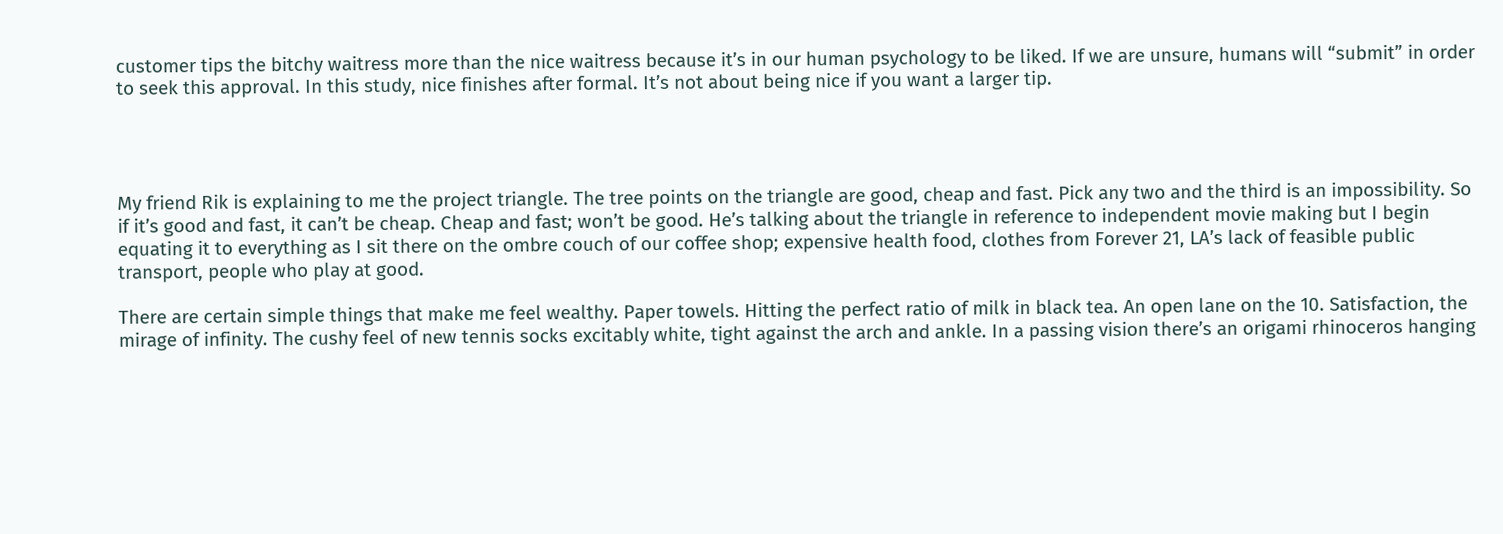customer tips the bitchy waitress more than the nice waitress because it’s in our human psychology to be liked. If we are unsure, humans will “submit” in order to seek this approval. In this study, nice finishes after formal. It’s not about being nice if you want a larger tip.




My friend Rik is explaining to me the project triangle. The tree points on the triangle are good, cheap and fast. Pick any two and the third is an impossibility. So if it’s good and fast, it can’t be cheap. Cheap and fast; won’t be good. He’s talking about the triangle in reference to independent movie making but I begin equating it to everything as I sit there on the ombre couch of our coffee shop; expensive health food, clothes from Forever 21, LA’s lack of feasible public transport, people who play at good.

There are certain simple things that make me feel wealthy. Paper towels. Hitting the perfect ratio of milk in black tea. An open lane on the 10. Satisfaction, the mirage of infinity. The cushy feel of new tennis socks excitably white, tight against the arch and ankle. In a passing vision there’s an origami rhinoceros hanging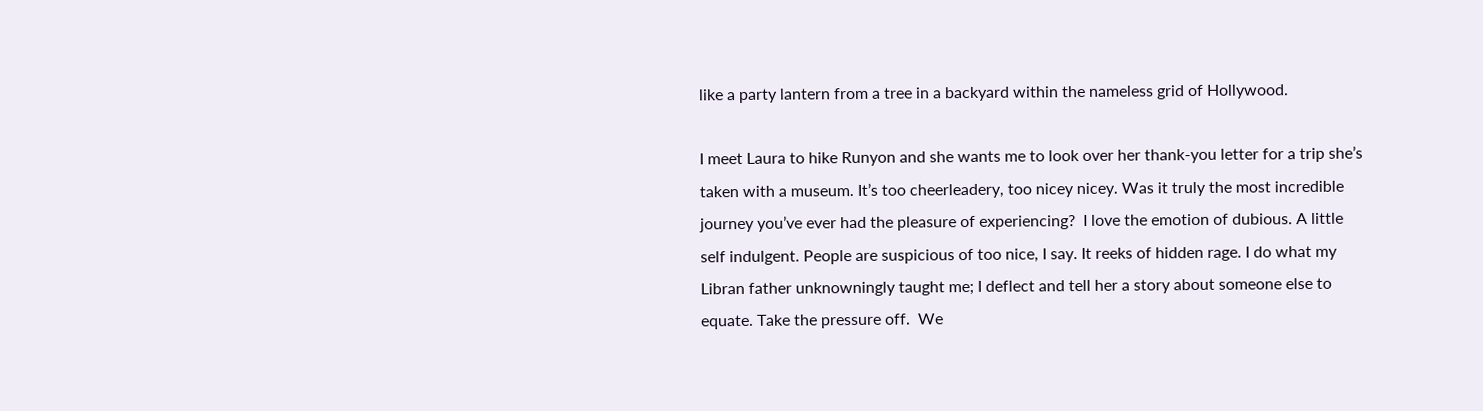like a party lantern from a tree in a backyard within the nameless grid of Hollywood.

I meet Laura to hike Runyon and she wants me to look over her thank-you letter for a trip she’s taken with a museum. It’s too cheerleadery, too nicey nicey. Was it truly the most incredible journey you’ve ever had the pleasure of experiencing?  I love the emotion of dubious. A little self indulgent. People are suspicious of too nice, I say. It reeks of hidden rage. I do what my Libran father unknowningly taught me; I deflect and tell her a story about someone else to equate. Take the pressure off.  We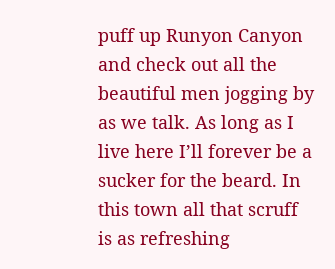puff up Runyon Canyon and check out all the beautiful men jogging by as we talk. As long as I live here I’ll forever be a sucker for the beard. In this town all that scruff is as refreshing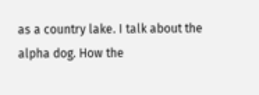as a country lake. I talk about the alpha dog. How the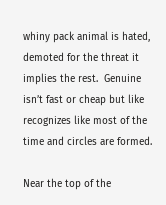whiny pack animal is hated, demoted for the threat it implies the rest.  Genuine isn’t fast or cheap but like recognizes like most of the time and circles are formed.

Near the top of the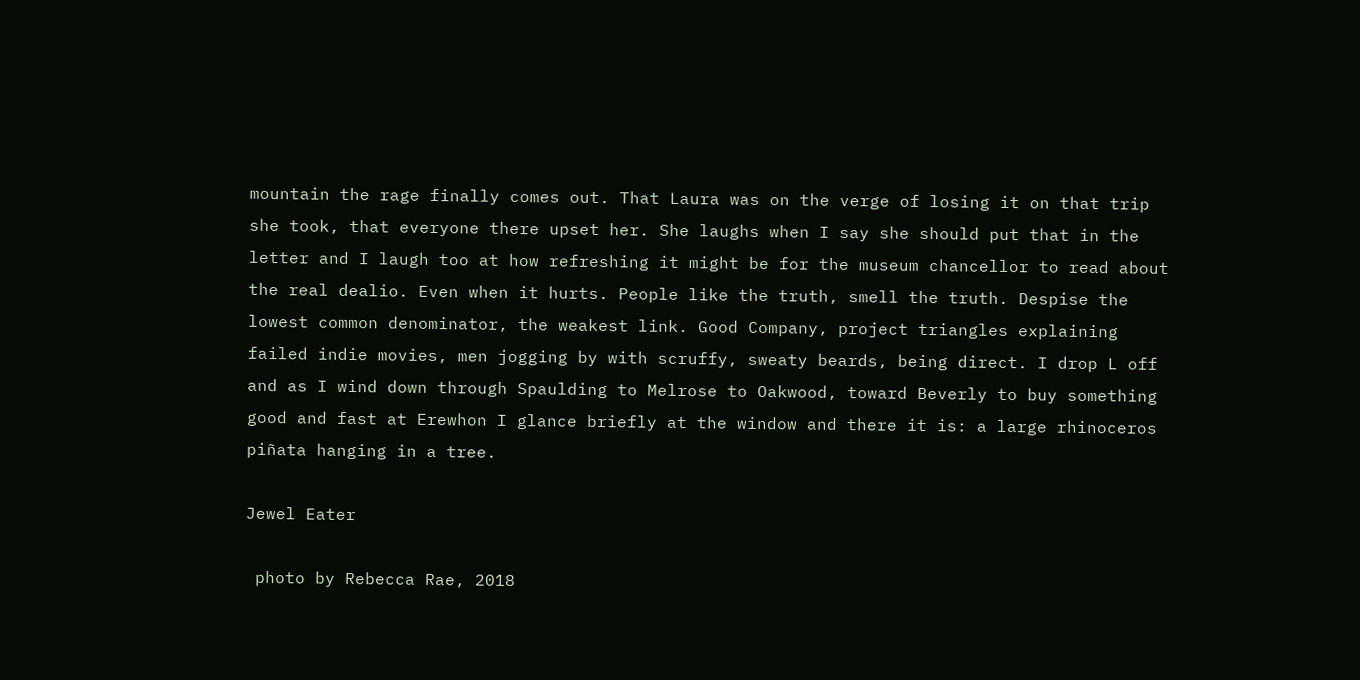mountain the rage finally comes out. That Laura was on the verge of losing it on that trip she took, that everyone there upset her. She laughs when I say she should put that in the letter and I laugh too at how refreshing it might be for the museum chancellor to read about the real dealio. Even when it hurts. People like the truth, smell the truth. Despise the lowest common denominator, the weakest link. Good Company, project triangles explaining failed indie movies, men jogging by with scruffy, sweaty beards, being direct. I drop L off and as I wind down through Spaulding to Melrose to Oakwood, toward Beverly to buy something good and fast at Erewhon I glance briefly at the window and there it is: a large rhinoceros piñata hanging in a tree.

Jewel Eater

 photo by Rebecca Rae, 2018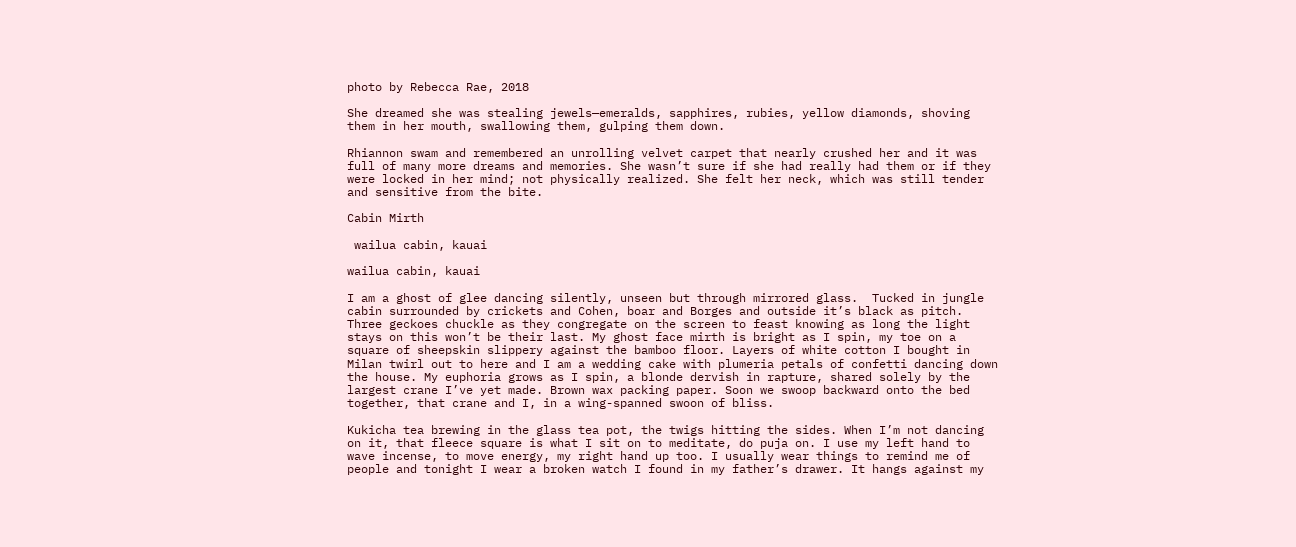photo by Rebecca Rae, 2018

She dreamed she was stealing jewels—emeralds, sapphires, rubies, yellow diamonds, shoving them in her mouth, swallowing them, gulping them down.

Rhiannon swam and remembered an unrolling velvet carpet that nearly crushed her and it was full of many more dreams and memories. She wasn’t sure if she had really had them or if they were locked in her mind; not physically realized. She felt her neck, which was still tender and sensitive from the bite.

Cabin Mirth

 wailua cabin, kauai

wailua cabin, kauai

I am a ghost of glee dancing silently, unseen but through mirrored glass.  Tucked in jungle cabin surrounded by crickets and Cohen, boar and Borges and outside it’s black as pitch. Three geckoes chuckle as they congregate on the screen to feast knowing as long the light stays on this won’t be their last. My ghost face mirth is bright as I spin, my toe on a square of sheepskin slippery against the bamboo floor. Layers of white cotton I bought in Milan twirl out to here and I am a wedding cake with plumeria petals of confetti dancing down the house. My euphoria grows as I spin, a blonde dervish in rapture, shared solely by the largest crane I’ve yet made. Brown wax packing paper. Soon we swoop backward onto the bed together, that crane and I, in a wing-spanned swoon of bliss.

Kukicha tea brewing in the glass tea pot, the twigs hitting the sides. When I’m not dancing on it, that fleece square is what I sit on to meditate, do puja on. I use my left hand to wave incense, to move energy, my right hand up too. I usually wear things to remind me of people and tonight I wear a broken watch I found in my father’s drawer. It hangs against my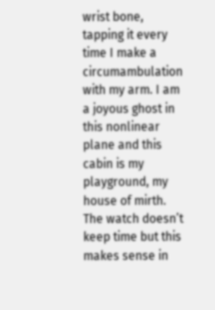wrist bone, tapping it every time I make a circumambulation with my arm. I am a joyous ghost in this nonlinear plane and this cabin is my playground, my house of mirth.  The watch doesn’t keep time but this makes sense in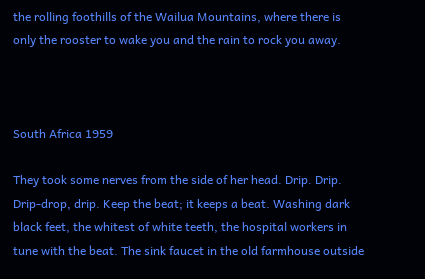the rolling foothills of the Wailua Mountains, where there is only the rooster to wake you and the rain to rock you away.



South Africa 1959

They took some nerves from the side of her head. Drip. Drip. Drip-drop, drip. Keep the beat; it keeps a beat. Washing dark black feet, the whitest of white teeth, the hospital workers in tune with the beat. The sink faucet in the old farmhouse outside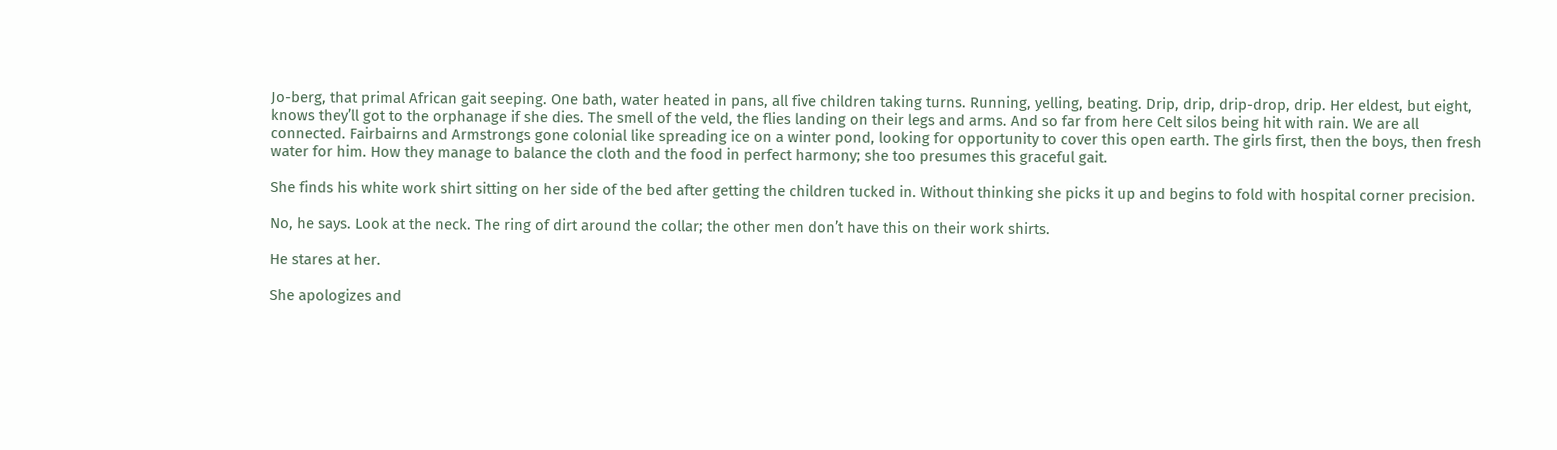Jo-berg, that primal African gait seeping. One bath, water heated in pans, all five children taking turns. Running, yelling, beating. Drip, drip, drip-drop, drip. Her eldest, but eight, knows they’ll got to the orphanage if she dies. The smell of the veld, the flies landing on their legs and arms. And so far from here Celt silos being hit with rain. We are all connected. Fairbairns and Armstrongs gone colonial like spreading ice on a winter pond, looking for opportunity to cover this open earth. The girls first, then the boys, then fresh water for him. How they manage to balance the cloth and the food in perfect harmony; she too presumes this graceful gait.

She finds his white work shirt sitting on her side of the bed after getting the children tucked in. Without thinking she picks it up and begins to fold with hospital corner precision.

No, he says. Look at the neck. The ring of dirt around the collar; the other men don’t have this on their work shirts.

He stares at her.

She apologizes and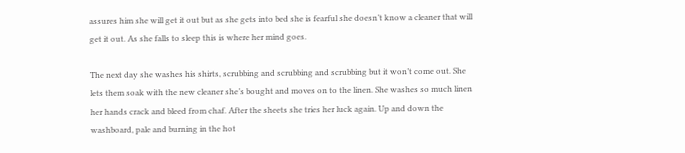assures him she will get it out but as she gets into bed she is fearful she doesn’t know a cleaner that will get it out. As she falls to sleep this is where her mind goes.

The next day she washes his shirts, scrubbing and scrubbing and scrubbing but it won’t come out. She lets them soak with the new cleaner she’s bought and moves on to the linen. She washes so much linen her hands crack and bleed from chaf. After the sheets she tries her luck again. Up and down the washboard, pale and burning in the hot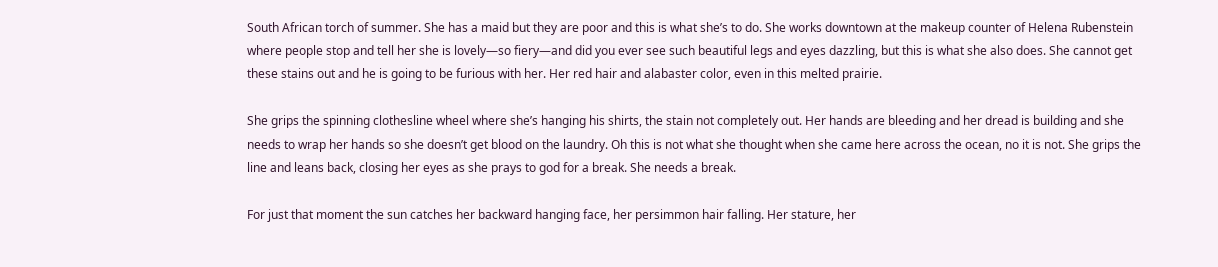South African torch of summer. She has a maid but they are poor and this is what she’s to do. She works downtown at the makeup counter of Helena Rubenstein where people stop and tell her she is lovely—so fiery—and did you ever see such beautiful legs and eyes dazzling, but this is what she also does. She cannot get these stains out and he is going to be furious with her. Her red hair and alabaster color, even in this melted prairie.

She grips the spinning clothesline wheel where she’s hanging his shirts, the stain not completely out. Her hands are bleeding and her dread is building and she needs to wrap her hands so she doesn’t get blood on the laundry. Oh this is not what she thought when she came here across the ocean, no it is not. She grips the line and leans back, closing her eyes as she prays to god for a break. She needs a break.

For just that moment the sun catches her backward hanging face, her persimmon hair falling. Her stature, her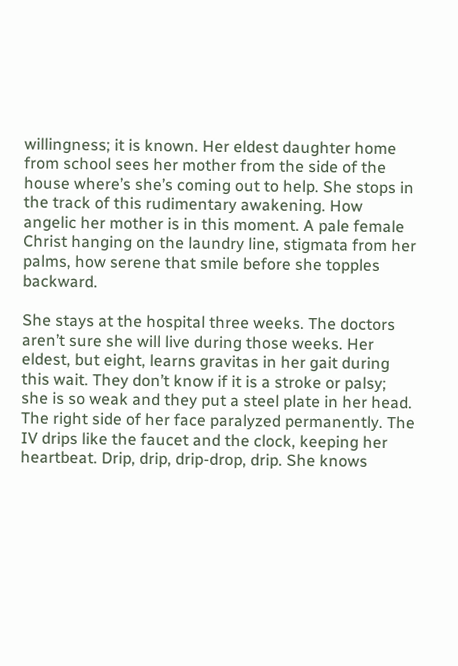willingness; it is known. Her eldest daughter home from school sees her mother from the side of the house where’s she’s coming out to help. She stops in the track of this rudimentary awakening. How angelic her mother is in this moment. A pale female Christ hanging on the laundry line, stigmata from her palms, how serene that smile before she topples backward.

She stays at the hospital three weeks. The doctors aren’t sure she will live during those weeks. Her eldest, but eight, learns gravitas in her gait during this wait. They don’t know if it is a stroke or palsy; she is so weak and they put a steel plate in her head. The right side of her face paralyzed permanently. The IV drips like the faucet and the clock, keeping her heartbeat. Drip, drip, drip-drop, drip. She knows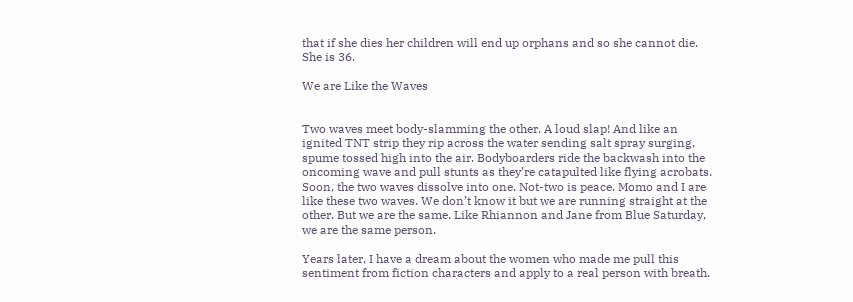that if she dies her children will end up orphans and so she cannot die. She is 36.

We are Like the Waves


Two waves meet body-slamming the other. A loud slap! And like an ignited TNT strip they rip across the water sending salt spray surging, spume tossed high into the air. Bodyboarders ride the backwash into the oncoming wave and pull stunts as they’re catapulted like flying acrobats. Soon, the two waves dissolve into one. Not-two is peace. Momo and I are like these two waves. We don’t know it but we are running straight at the other. But we are the same. Like Rhiannon and Jane from Blue Saturday, we are the same person.

Years later, I have a dream about the women who made me pull this sentiment from fiction characters and apply to a real person with breath.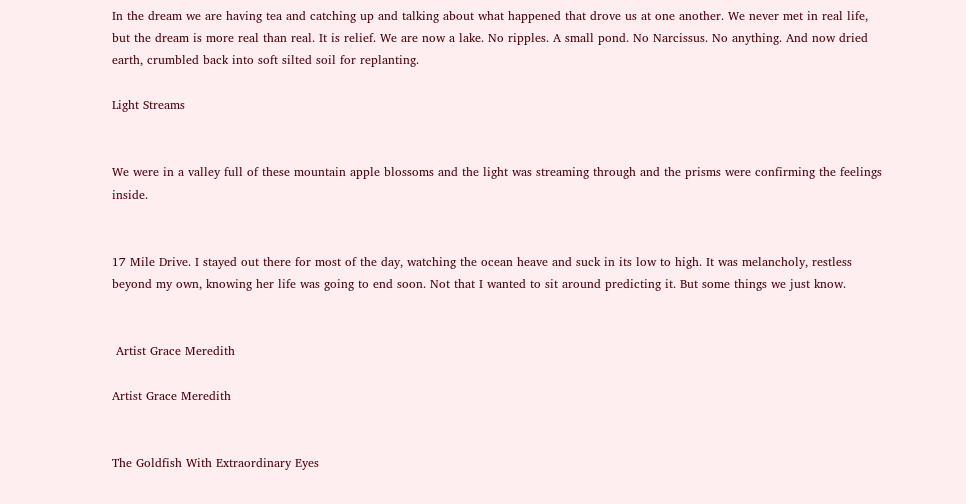In the dream we are having tea and catching up and talking about what happened that drove us at one another. We never met in real life, but the dream is more real than real. It is relief. We are now a lake. No ripples. A small pond. No Narcissus. No anything. And now dried earth, crumbled back into soft silted soil for replanting.

Light Streams


We were in a valley full of these mountain apple blossoms and the light was streaming through and the prisms were confirming the feelings inside.


17 Mile Drive. I stayed out there for most of the day, watching the ocean heave and suck in its low to high. It was melancholy, restless beyond my own, knowing her life was going to end soon. Not that I wanted to sit around predicting it. But some things we just know.


 Artist Grace Meredith

Artist Grace Meredith


The Goldfish With Extraordinary Eyes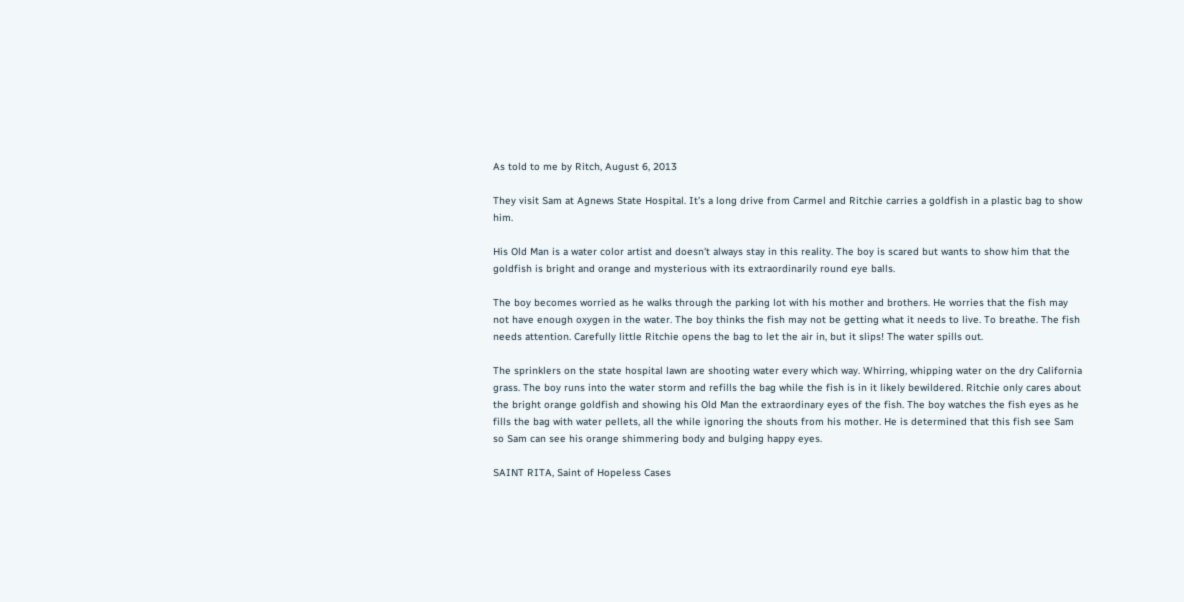As told to me by Ritch, August 6, 2013

They visit Sam at Agnews State Hospital. It’s a long drive from Carmel and Ritchie carries a goldfish in a plastic bag to show him.

His Old Man is a water color artist and doesn't always stay in this reality. The boy is scared but wants to show him that the goldfish is bright and orange and mysterious with its extraordinarily round eye balls.

The boy becomes worried as he walks through the parking lot with his mother and brothers. He worries that the fish may not have enough oxygen in the water. The boy thinks the fish may not be getting what it needs to live. To breathe. The fish needs attention. Carefully little Ritchie opens the bag to let the air in, but it slips! The water spills out.

The sprinklers on the state hospital lawn are shooting water every which way. Whirring, whipping water on the dry California grass. The boy runs into the water storm and refills the bag while the fish is in it likely bewildered. Ritchie only cares about the bright orange goldfish and showing his Old Man the extraordinary eyes of the fish. The boy watches the fish eyes as he fills the bag with water pellets, all the while ignoring the shouts from his mother. He is determined that this fish see Sam so Sam can see his orange shimmering body and bulging happy eyes.

SAINT RITA, Saint of Hopeless Cases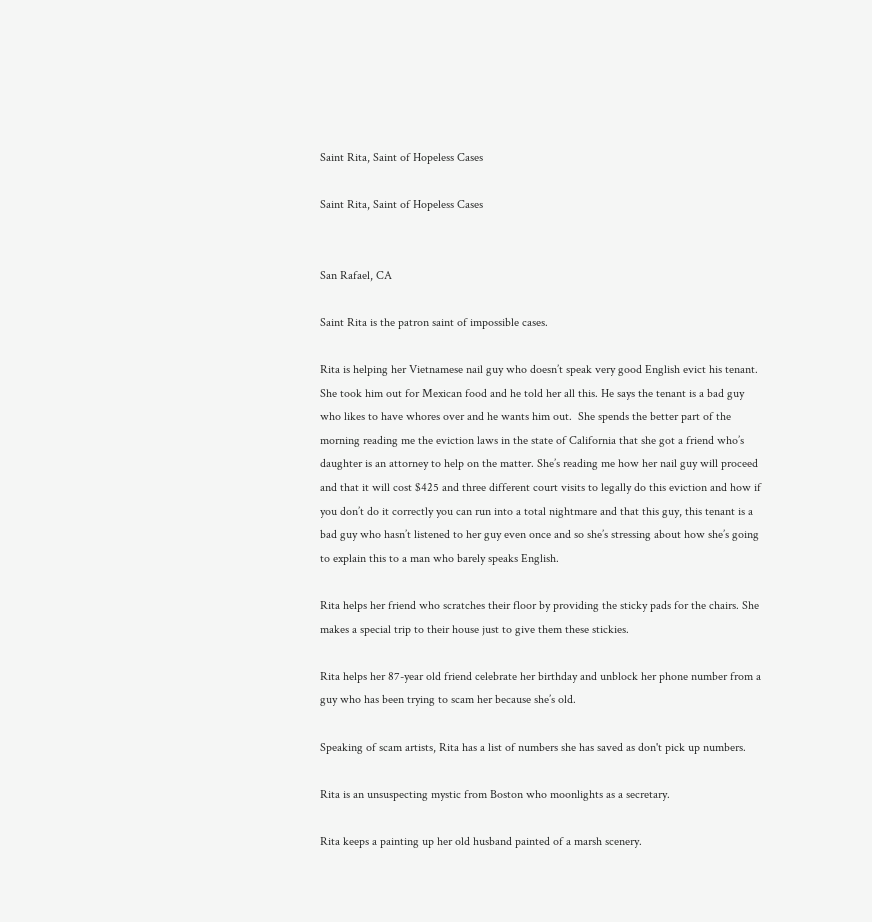Saint Rita, Saint of Hopeless Cases

Saint Rita, Saint of Hopeless Cases


San Rafael, CA

Saint Rita is the patron saint of impossible cases.

Rita is helping her Vietnamese nail guy who doesn’t speak very good English evict his tenant. She took him out for Mexican food and he told her all this. He says the tenant is a bad guy who likes to have whores over and he wants him out.  She spends the better part of the morning reading me the eviction laws in the state of California that she got a friend who’s daughter is an attorney to help on the matter. She’s reading me how her nail guy will proceed and that it will cost $425 and three different court visits to legally do this eviction and how if you don’t do it correctly you can run into a total nightmare and that this guy, this tenant is a bad guy who hasn’t listened to her guy even once and so she’s stressing about how she’s going to explain this to a man who barely speaks English.

Rita helps her friend who scratches their floor by providing the sticky pads for the chairs. She makes a special trip to their house just to give them these stickies.

Rita helps her 87-year old friend celebrate her birthday and unblock her phone number from a guy who has been trying to scam her because she’s old.

Speaking of scam artists, Rita has a list of numbers she has saved as don't pick up numbers.

Rita is an unsuspecting mystic from Boston who moonlights as a secretary.

Rita keeps a painting up her old husband painted of a marsh scenery.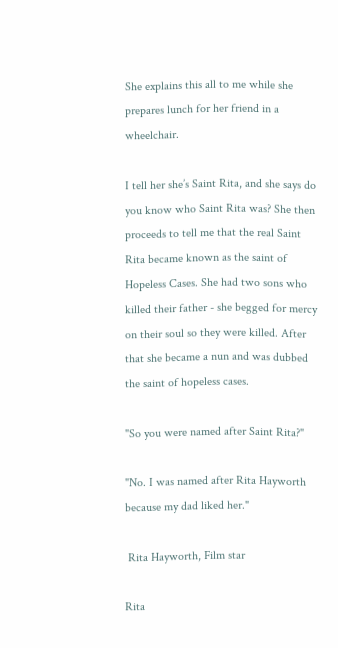She explains this all to me while she prepares lunch for her friend in a wheelchair.

I tell her she’s Saint Rita, and she says do you know who Saint Rita was? She then proceeds to tell me that the real Saint Rita became known as the saint of Hopeless Cases. She had two sons who killed their father - she begged for mercy on their soul so they were killed. After that she became a nun and was dubbed the saint of hopeless cases.

"So you were named after Saint Rita?"

"No. I was named after Rita Hayworth because my dad liked her."

 Rita Hayworth, Film star

Rita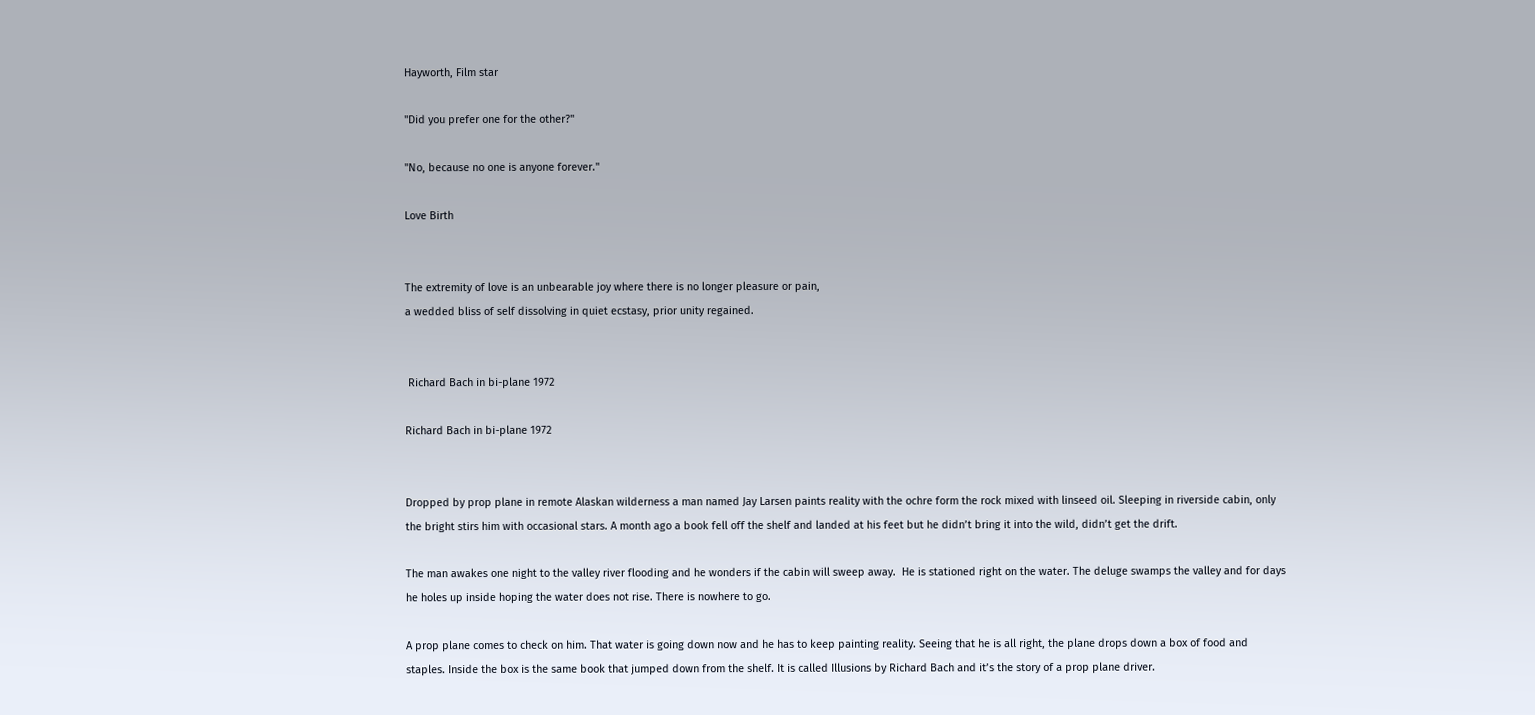Hayworth, Film star

"Did you prefer one for the other?"

"No, because no one is anyone forever."

Love Birth


The extremity of love is an unbearable joy where there is no longer pleasure or pain,
a wedded bliss of self dissolving in quiet ecstasy, prior unity regained.


 Richard Bach in bi-plane 1972

Richard Bach in bi-plane 1972


Dropped by prop plane in remote Alaskan wilderness a man named Jay Larsen paints reality with the ochre form the rock mixed with linseed oil. Sleeping in riverside cabin, only the bright stirs him with occasional stars. A month ago a book fell off the shelf and landed at his feet but he didn’t bring it into the wild, didn’t get the drift.

The man awakes one night to the valley river flooding and he wonders if the cabin will sweep away.  He is stationed right on the water. The deluge swamps the valley and for days he holes up inside hoping the water does not rise. There is nowhere to go.

A prop plane comes to check on him. That water is going down now and he has to keep painting reality. Seeing that he is all right, the plane drops down a box of food and staples. Inside the box is the same book that jumped down from the shelf. It is called Illusions by Richard Bach and it’s the story of a prop plane driver.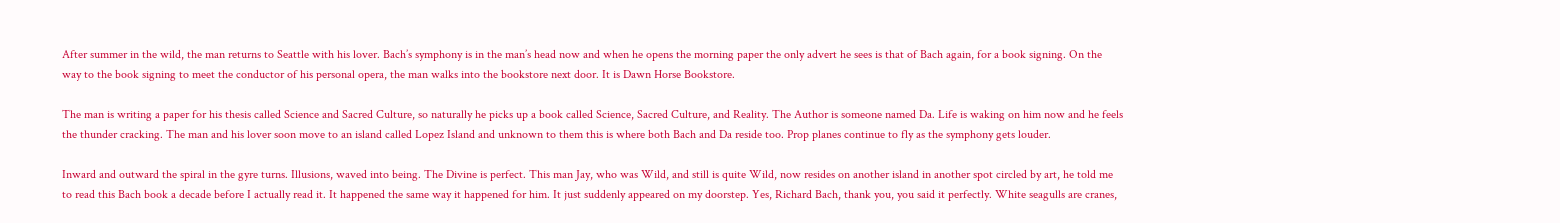After summer in the wild, the man returns to Seattle with his lover. Bach’s symphony is in the man’s head now and when he opens the morning paper the only advert he sees is that of Bach again, for a book signing. On the way to the book signing to meet the conductor of his personal opera, the man walks into the bookstore next door. It is Dawn Horse Bookstore.

The man is writing a paper for his thesis called Science and Sacred Culture, so naturally he picks up a book called Science, Sacred Culture, and Reality. The Author is someone named Da. Life is waking on him now and he feels the thunder cracking. The man and his lover soon move to an island called Lopez Island and unknown to them this is where both Bach and Da reside too. Prop planes continue to fly as the symphony gets louder.

Inward and outward the spiral in the gyre turns. Illusions, waved into being. The Divine is perfect. This man Jay, who was Wild, and still is quite Wild, now resides on another island in another spot circled by art, he told me to read this Bach book a decade before I actually read it. It happened the same way it happened for him. It just suddenly appeared on my doorstep. Yes, Richard Bach, thank you, you said it perfectly. White seagulls are cranes,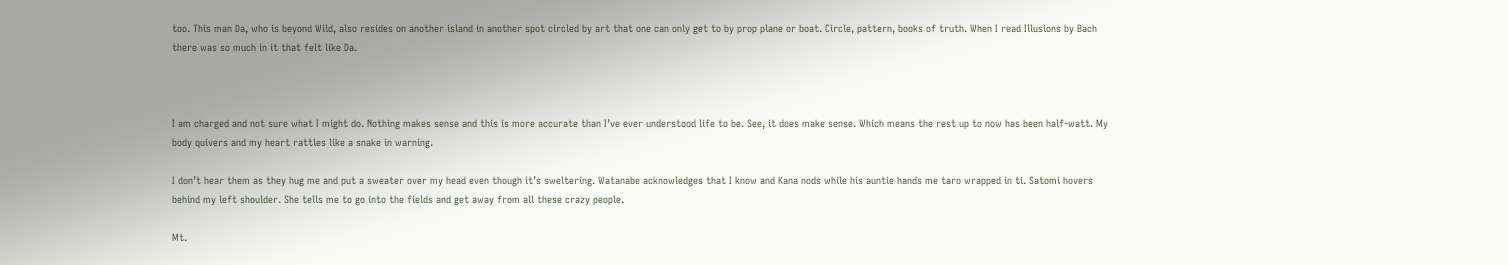too. This man Da, who is beyond Wild, also resides on another island in another spot circled by art that one can only get to by prop plane or boat. Circle, pattern, books of truth. When I read Illusions by Bach there was so much in it that felt like Da.



I am charged and not sure what I might do. Nothing makes sense and this is more accurate than I’ve ever understood life to be. See, it does make sense. Which means the rest up to now has been half-watt. My body quivers and my heart rattles like a snake in warning.

I don’t hear them as they hug me and put a sweater over my head even though it’s sweltering. Watanabe acknowledges that I know and Kana nods while his auntie hands me taro wrapped in ti. Satomi hovers behind my left shoulder. She tells me to go into the fields and get away from all these crazy people.

Mt.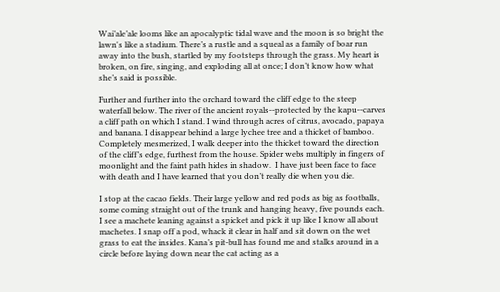Wai’ale’ale looms like an apocalyptic tidal wave and the moon is so bright the lawn's like a stadium. There’s a rustle and a squeal as a family of boar run away into the bush, startled by my footsteps through the grass. My heart is broken, on fire, singing, and exploding all at once; I don’t know how what she’s said is possible.

Further and further into the orchard toward the cliff edge to the steep waterfall below. The river of the ancient royals--protected by the kapu--carves a cliff path on which I stand. I wind through acres of citrus, avocado, papaya and banana. I disappear behind a large lychee tree and a thicket of bamboo. Completely mesmerized, I walk deeper into the thicket toward the direction of the cliff’s edge, furthest from the house. Spider webs multiply in fingers of moonlight and the faint path hides in shadow.  I have just been face to face with death and I have learned that you don’t really die when you die.

I stop at the cacao fields. Their large yellow and red pods as big as footballs, some coming straight out of the trunk and hanging heavy, five pounds each. I see a machete leaning against a spicket and pick it up like I know all about machetes. I snap off a pod, whack it clear in half and sit down on the wet grass to eat the insides. Kana’s pit-bull has found me and stalks around in a circle before laying down near the cat acting as a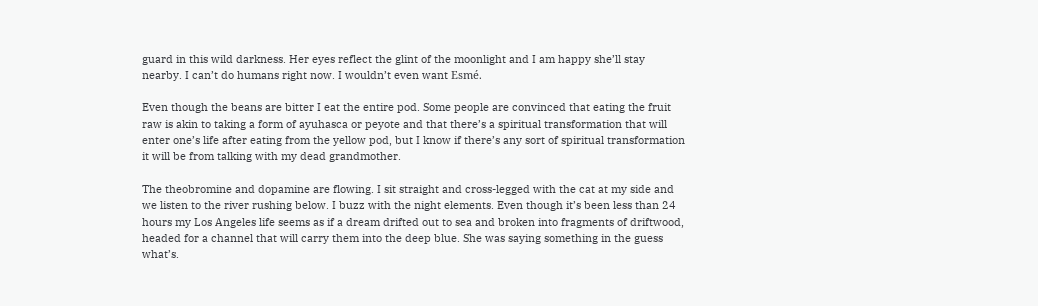guard in this wild darkness. Her eyes reflect the glint of the moonlight and I am happy she’ll stay nearby. I can’t do humans right now. I wouldn’t even want Esmé.

Even though the beans are bitter I eat the entire pod. Some people are convinced that eating the fruit raw is akin to taking a form of ayuhasca or peyote and that there’s a spiritual transformation that will enter one’s life after eating from the yellow pod, but I know if there’s any sort of spiritual transformation it will be from talking with my dead grandmother.

The theobromine and dopamine are flowing. I sit straight and cross-legged with the cat at my side and we listen to the river rushing below. I buzz with the night elements. Even though it’s been less than 24 hours my Los Angeles life seems as if a dream drifted out to sea and broken into fragments of driftwood, headed for a channel that will carry them into the deep blue. She was saying something in the guess what’s.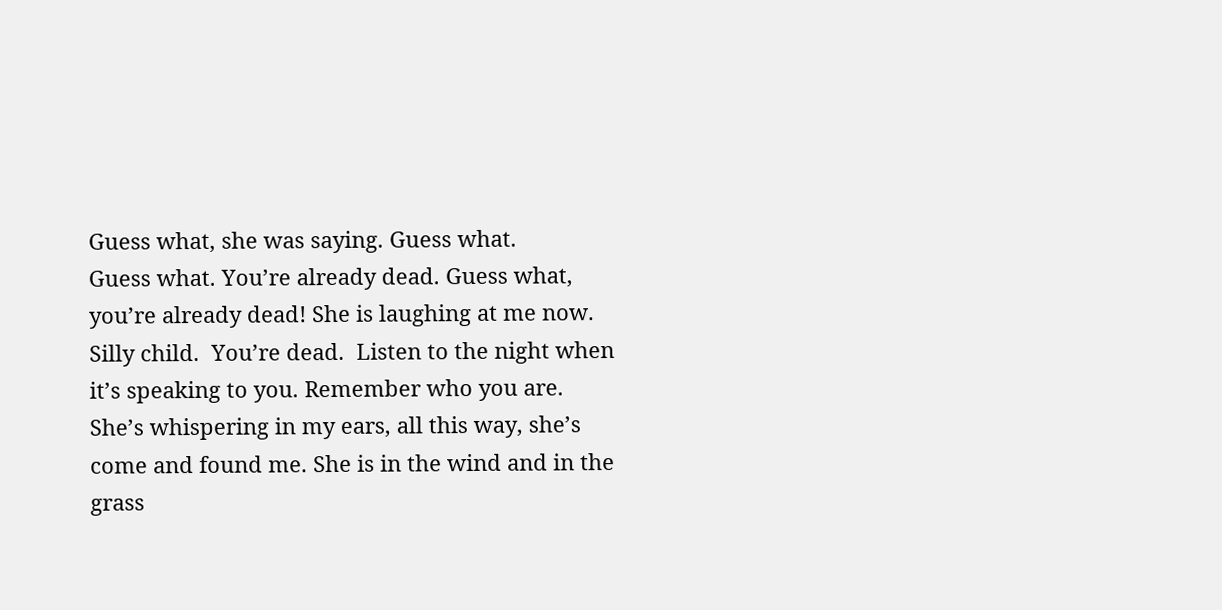Guess what, she was saying. Guess what.
Guess what. You’re already dead. Guess what, you’re already dead! She is laughing at me now.
Silly child.  You’re dead.  Listen to the night when it’s speaking to you. Remember who you are.
She’s whispering in my ears, all this way, she’s come and found me. She is in the wind and in the grass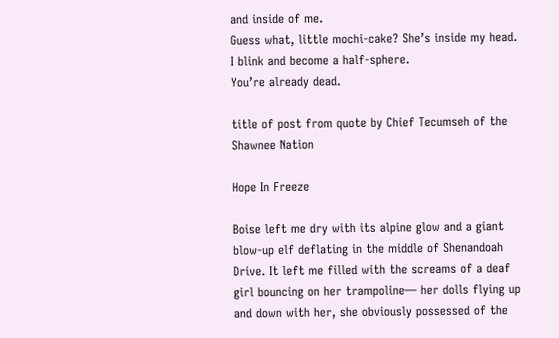and inside of me.
Guess what, little mochi-cake? She’s inside my head.
I blink and become a half-sphere.
You’re already dead.

title of post from quote by Chief Tecumseh of the Shawnee Nation

Hope In Freeze

Boise left me dry with its alpine glow and a giant blow-up elf deflating in the middle of Shenandoah Drive. It left me filled with the screams of a deaf girl bouncing on her trampoline— her dolls flying up and down with her, she obviously possessed of the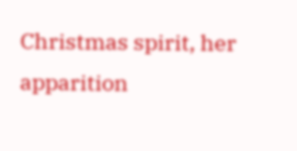Christmas spirit, her apparition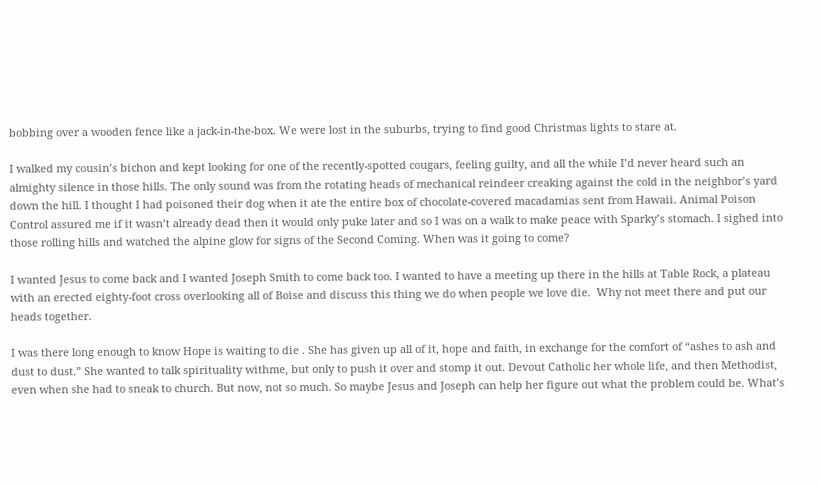bobbing over a wooden fence like a jack-in-the-box. We were lost in the suburbs, trying to find good Christmas lights to stare at.

I walked my cousin’s bichon and kept looking for one of the recently-spotted cougars, feeling guilty, and all the while I’d never heard such an almighty silence in those hills. The only sound was from the rotating heads of mechanical reindeer creaking against the cold in the neighbor’s yard down the hill. I thought I had poisoned their dog when it ate the entire box of chocolate-covered macadamias sent from Hawaii. Animal Poison Control assured me if it wasn’t already dead then it would only puke later and so I was on a walk to make peace with Sparky’s stomach. I sighed into those rolling hills and watched the alpine glow for signs of the Second Coming. When was it going to come?

I wanted Jesus to come back and I wanted Joseph Smith to come back too. I wanted to have a meeting up there in the hills at Table Rock, a plateau with an erected eighty-foot cross overlooking all of Boise and discuss this thing we do when people we love die.  Why not meet there and put our heads together.

I was there long enough to know Hope is waiting to die . She has given up all of it, hope and faith, in exchange for the comfort of “ashes to ash and dust to dust.” She wanted to talk spirituality withme, but only to push it over and stomp it out. Devout Catholic her whole life, and then Methodist, even when she had to sneak to church. But now, not so much. So maybe Jesus and Joseph can help her figure out what the problem could be. What’s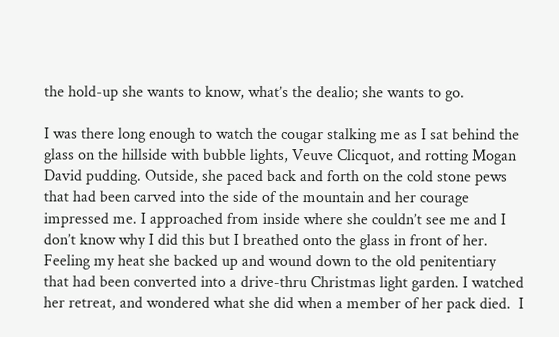the hold-up she wants to know, what’s the dealio; she wants to go.

I was there long enough to watch the cougar stalking me as I sat behind the glass on the hillside with bubble lights, Veuve Clicquot, and rotting Mogan David pudding. Outside, she paced back and forth on the cold stone pews that had been carved into the side of the mountain and her courage impressed me. I approached from inside where she couldn’t see me and I don’t know why I did this but I breathed onto the glass in front of her. Feeling my heat she backed up and wound down to the old penitentiary that had been converted into a drive-thru Christmas light garden. I watched her retreat, and wondered what she did when a member of her pack died.  I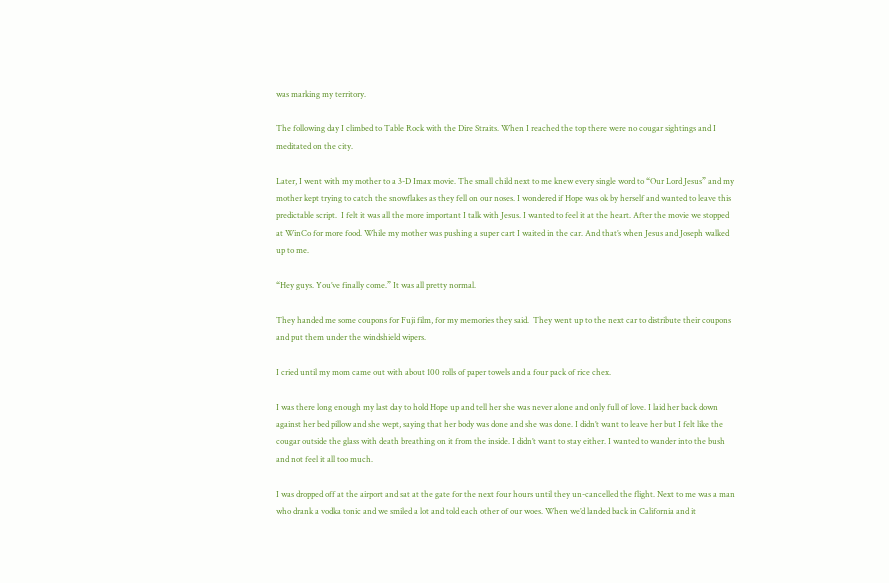was marking my territory.

The following day I climbed to Table Rock with the Dire Straits. When I reached the top there were no cougar sightings and I meditated on the city.

Later, I went with my mother to a 3-D Imax movie. The small child next to me knew every single word to “Our Lord Jesus” and my mother kept trying to catch the snowflakes as they fell on our noses. I wondered if Hope was ok by herself and wanted to leave this predictable script.  I felt it was all the more important I talk with Jesus. I wanted to feel it at the heart. After the movie we stopped at WinCo for more food. While my mother was pushing a super cart I waited in the car. And that’s when Jesus and Joseph walked up to me.

“Hey guys. You’ve finally come.” It was all pretty normal.

They handed me some coupons for Fuji film, for my memories they said.  They went up to the next car to distribute their coupons and put them under the windshield wipers.

I cried until my mom came out with about 100 rolls of paper towels and a four pack of rice chex.

I was there long enough my last day to hold Hope up and tell her she was never alone and only full of love. I laid her back down against her bed pillow and she wept, saying that her body was done and she was done. I didn’t want to leave her but I felt like the cougar outside the glass with death breathing on it from the inside. I didn’t want to stay either. I wanted to wander into the bush and not feel it all too much.

I was dropped off at the airport and sat at the gate for the next four hours until they un-cancelled the flight. Next to me was a man who drank a vodka tonic and we smiled a lot and told each other of our woes. When we’d landed back in California and it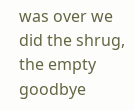was over we did the shrug, the empty goodbye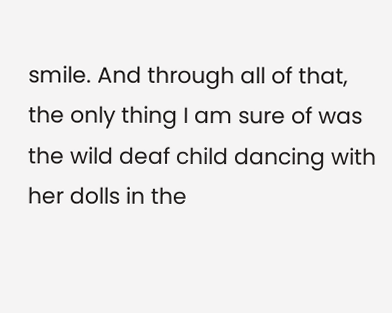smile. And through all of that, the only thing I am sure of was the wild deaf child dancing with her dolls in the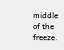middle of the freeze.